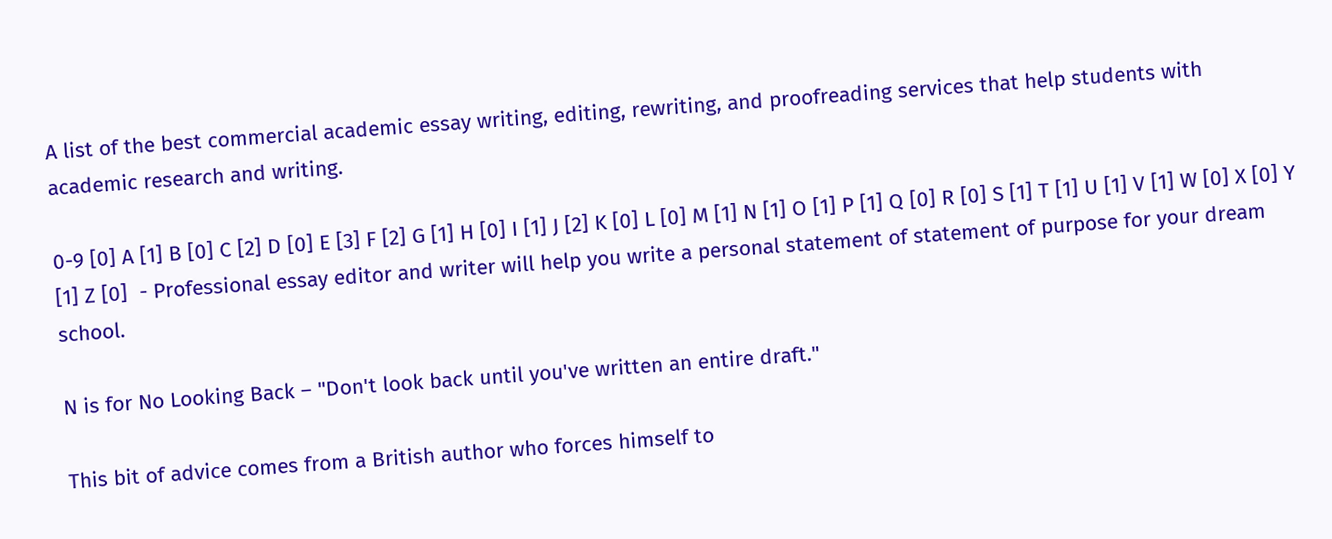A list of the best commercial academic essay writing, editing, rewriting, and proofreading services that help students with academic research and writing.

0-9 [0] A [1] B [0] C [2] D [0] E [3] F [2] G [1] H [0] I [1] J [2] K [0] L [0] M [1] N [1] O [1] P [1] Q [0] R [0] S [1] T [1] U [1] V [1] W [0] X [0] Y [1] Z [0]  - Professional essay editor and writer will help you write a personal statement of statement of purpose for your dream school.

N is for No Looking Back – "Don't look back until you've written an entire draft."

This bit of advice comes from a British author who forces himself to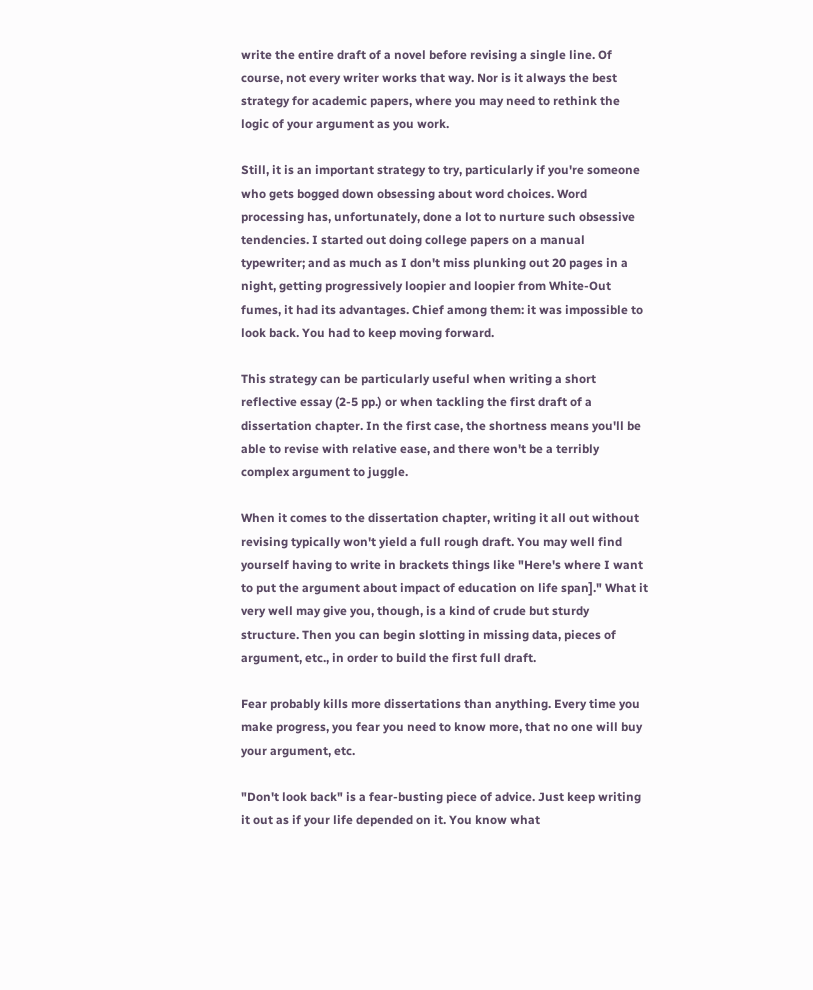write the entire draft of a novel before revising a single line. Of course, not every writer works that way. Nor is it always the best strategy for academic papers, where you may need to rethink the logic of your argument as you work.

Still, it is an important strategy to try, particularly if you're someone who gets bogged down obsessing about word choices. Word processing has, unfortunately, done a lot to nurture such obsessive tendencies. I started out doing college papers on a manual typewriter; and as much as I don't miss plunking out 20 pages in a night, getting progressively loopier and loopier from White-Out fumes, it had its advantages. Chief among them: it was impossible to look back. You had to keep moving forward.

This strategy can be particularly useful when writing a short reflective essay (2-5 pp.) or when tackling the first draft of a dissertation chapter. In the first case, the shortness means you'll be able to revise with relative ease, and there won't be a terribly complex argument to juggle.

When it comes to the dissertation chapter, writing it all out without revising typically won't yield a full rough draft. You may well find yourself having to write in brackets things like "Here's where I want to put the argument about impact of education on life span]." What it very well may give you, though, is a kind of crude but sturdy structure. Then you can begin slotting in missing data, pieces of argument, etc., in order to build the first full draft.

Fear probably kills more dissertations than anything. Every time you make progress, you fear you need to know more, that no one will buy your argument, etc.

"Don't look back" is a fear-busting piece of advice. Just keep writing it out as if your life depended on it. You know what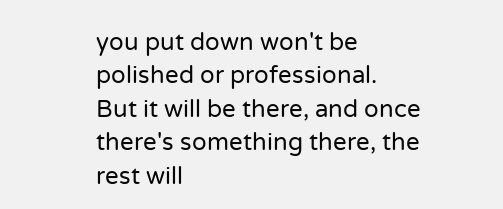you put down won't be polished or professional. But it will be there, and once there's something there, the rest will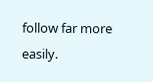follow far more easily.